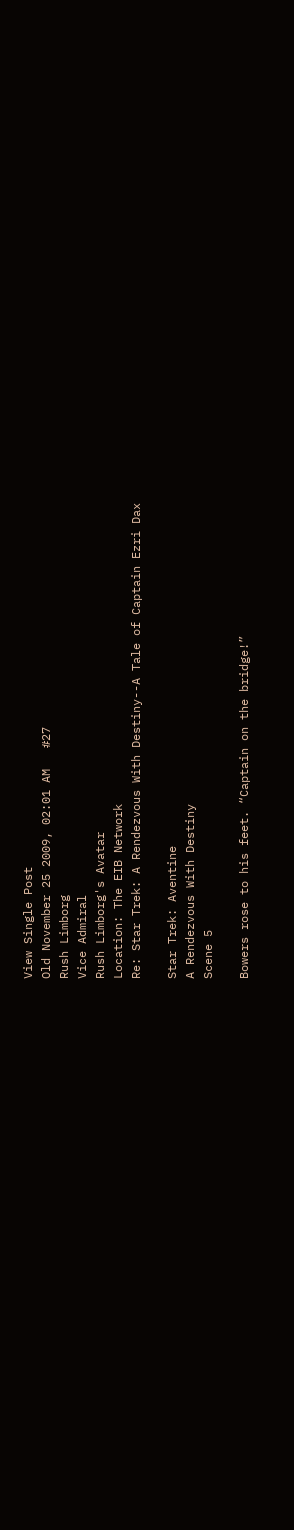View Single Post
Old November 25 2009, 02:01 AM   #27
Rush Limborg
Vice Admiral
Rush Limborg's Avatar
Location: The EIB Network
Re: Star Trek: A Rendezvous With Destiny--A Tale of Captain Ezri Dax

Star Trek: Aventine
A Rendezvous With Destiny
Scene 5

Bowers rose to his feet. “Captain on the bridge!”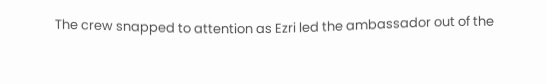The crew snapped to attention as Ezri led the ambassador out of the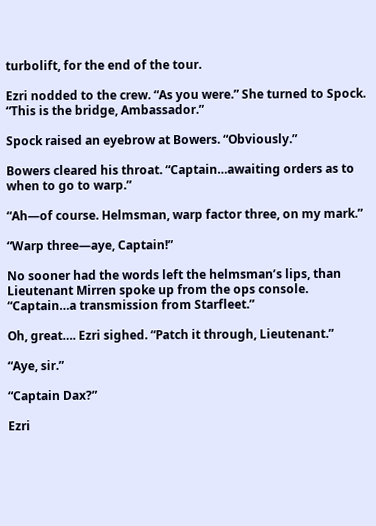turbolift, for the end of the tour.

Ezri nodded to the crew. “As you were.” She turned to Spock. “This is the bridge, Ambassador.”

Spock raised an eyebrow at Bowers. “Obviously.”

Bowers cleared his throat. “Captain…awaiting orders as to when to go to warp.”

“Ah—of course. Helmsman, warp factor three, on my mark.”

“Warp three—aye, Captain!”

No sooner had the words left the helmsman’s lips, than Lieutenant Mirren spoke up from the ops console. “Captain…a transmission from Starfleet.”

Oh, great…. Ezri sighed. “Patch it through, Lieutenant.”

“Aye, sir.”

“Captain Dax?”

Ezri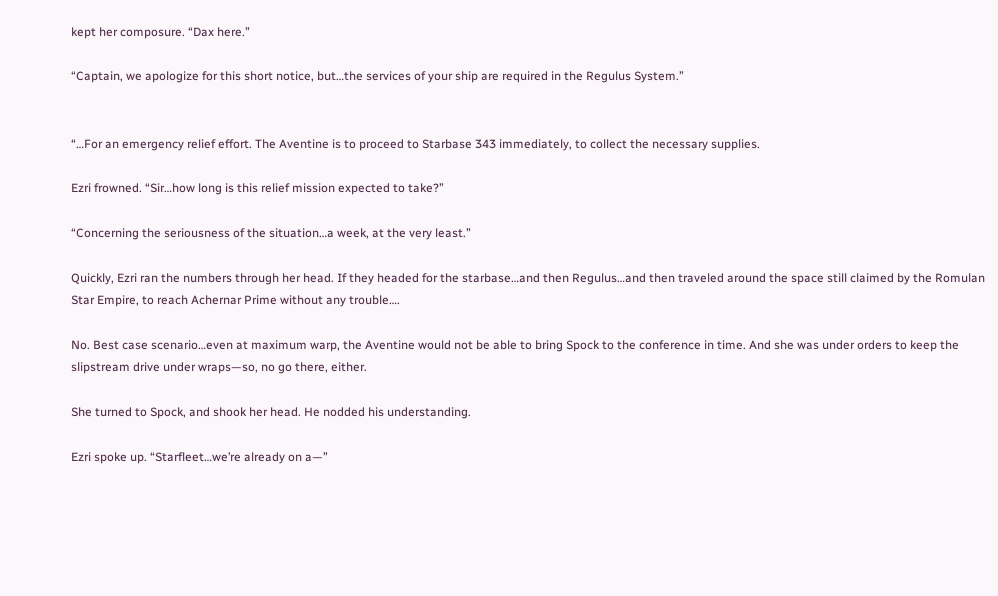kept her composure. “Dax here.”

“Captain, we apologize for this short notice, but…the services of your ship are required in the Regulus System.”


“…For an emergency relief effort. The Aventine is to proceed to Starbase 343 immediately, to collect the necessary supplies.

Ezri frowned. “Sir…how long is this relief mission expected to take?”

“Concerning the seriousness of the situation…a week, at the very least.”

Quickly, Ezri ran the numbers through her head. If they headed for the starbase…and then Regulus…and then traveled around the space still claimed by the Romulan Star Empire, to reach Achernar Prime without any trouble….

No. Best case scenario…even at maximum warp, the Aventine would not be able to bring Spock to the conference in time. And she was under orders to keep the slipstream drive under wraps—so, no go there, either.

She turned to Spock, and shook her head. He nodded his understanding.

Ezri spoke up. “Starfleet…we’re already on a—”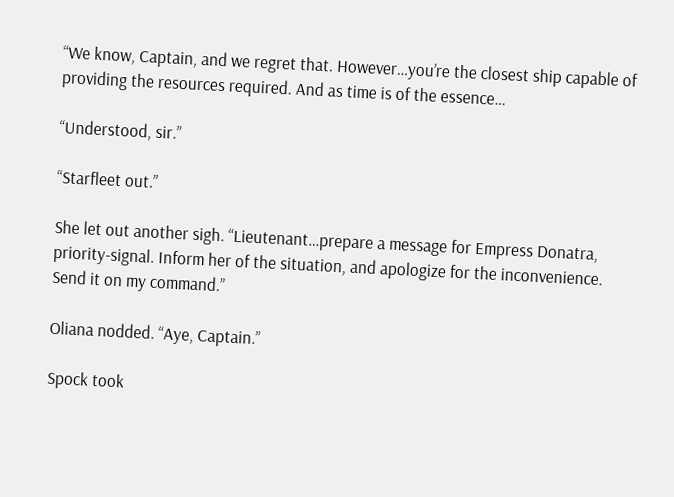“We know, Captain, and we regret that. However…you’re the closest ship capable of providing the resources required. And as time is of the essence…

“Understood, sir.”

“Starfleet out.”

She let out another sigh. “Lieutenant…prepare a message for Empress Donatra, priority-signal. Inform her of the situation, and apologize for the inconvenience. Send it on my command.”

Oliana nodded. “Aye, Captain.”

Spock took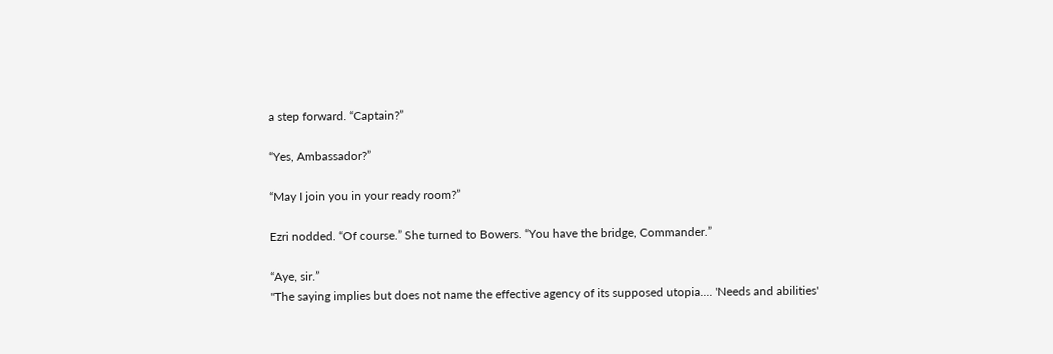a step forward. “Captain?”

“Yes, Ambassador?”

“May I join you in your ready room?”

Ezri nodded. “Of course.” She turned to Bowers. “You have the bridge, Commander.”

“Aye, sir.”
"The saying implies but does not name the effective agency of its supposed utopia.... 'Needs and abilities'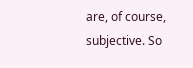are, of course, subjective. So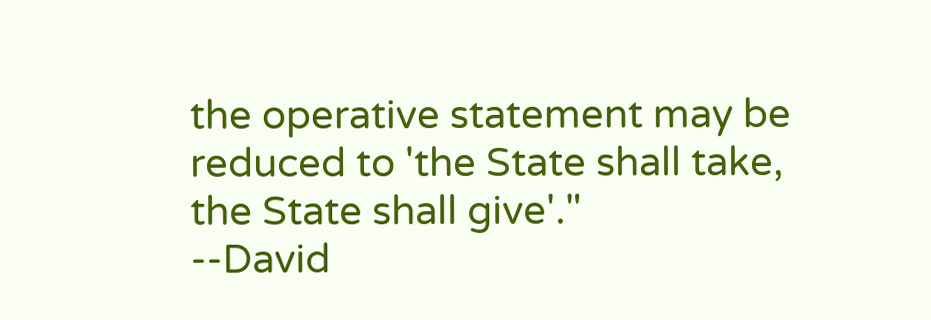the operative statement may be reduced to 'the State shall take, the State shall give'."
--David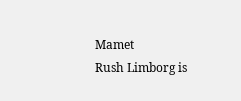Mamet
Rush Limborg is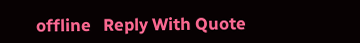offline   Reply With Quote